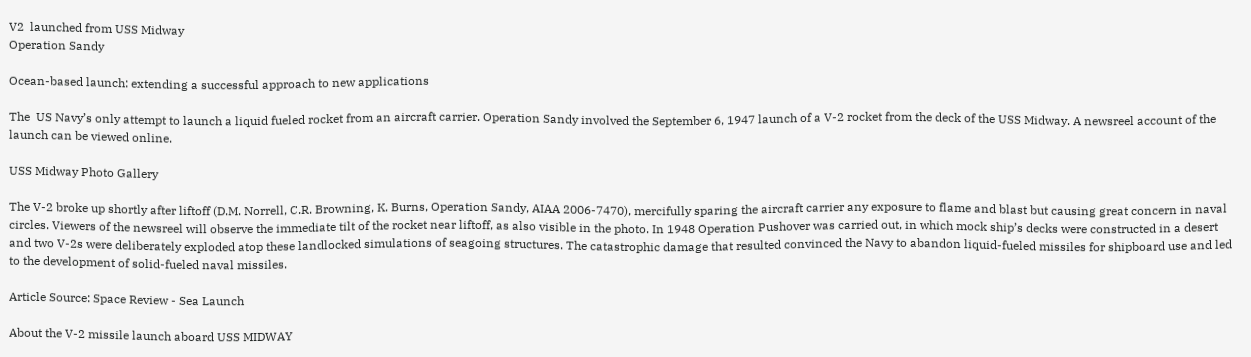V2  launched from USS Midway
Operation Sandy

Ocean-based launch: extending a successful approach to new applications

The  US Navy’s only attempt to launch a liquid fueled rocket from an aircraft carrier. Operation Sandy involved the September 6, 1947 launch of a V-2 rocket from the deck of the USS Midway. A newsreel account of the launch can be viewed online.

USS Midway Photo Gallery

The V-2 broke up shortly after liftoff (D.M. Norrell, C.R. Browning, K. Burns, Operation Sandy, AIAA 2006-7470), mercifully sparing the aircraft carrier any exposure to flame and blast but causing great concern in naval circles. Viewers of the newsreel will observe the immediate tilt of the rocket near liftoff, as also visible in the photo. In 1948 Operation Pushover was carried out, in which mock ship’s decks were constructed in a desert and two V-2s were deliberately exploded atop these landlocked simulations of seagoing structures. The catastrophic damage that resulted convinced the Navy to abandon liquid-fueled missiles for shipboard use and led to the development of solid-fueled naval missiles.

Article Source: Space Review - Sea Launch

About the V-2 missile launch aboard USS MIDWAY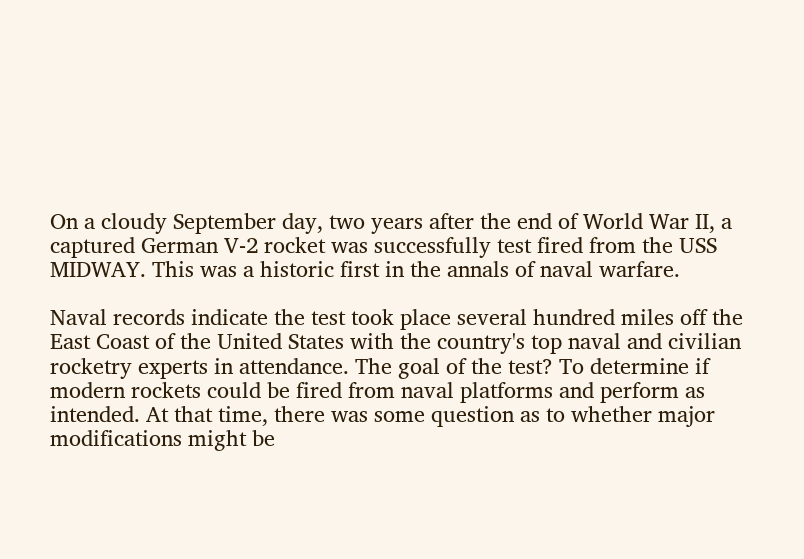On a cloudy September day, two years after the end of World War II, a captured German V-2 rocket was successfully test fired from the USS MIDWAY. This was a historic first in the annals of naval warfare.

Naval records indicate the test took place several hundred miles off the East Coast of the United States with the country's top naval and civilian rocketry experts in attendance. The goal of the test? To determine if modern rockets could be fired from naval platforms and perform as intended. At that time, there was some question as to whether major modifications might be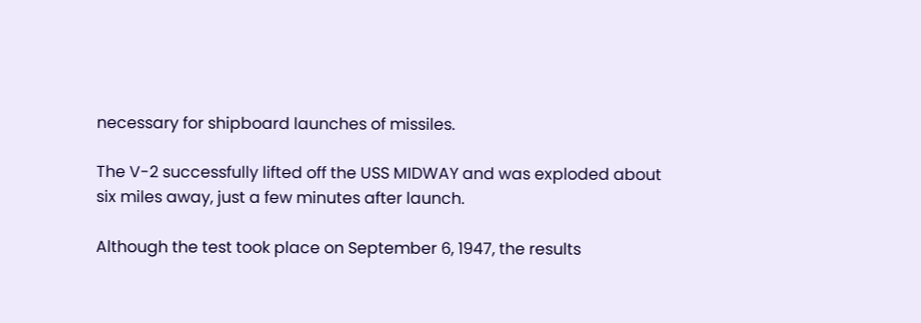necessary for shipboard launches of missiles.

The V-2 successfully lifted off the USS MIDWAY and was exploded about six miles away, just a few minutes after launch.

Although the test took place on September 6, 1947, the results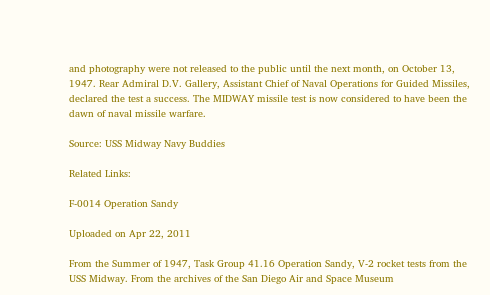and photography were not released to the public until the next month, on October 13, 1947. Rear Admiral D.V. Gallery, Assistant Chief of Naval Operations for Guided Missiles, declared the test a success. The MIDWAY missile test is now considered to have been the dawn of naval missile warfare.

Source: USS Midway Navy Buddies

Related Links:

F-0014 Operation Sandy

Uploaded on Apr 22, 2011

From the Summer of 1947, Task Group 41.16 Operation Sandy, V-2 rocket tests from the USS Midway. From the archives of the San Diego Air and Space Museum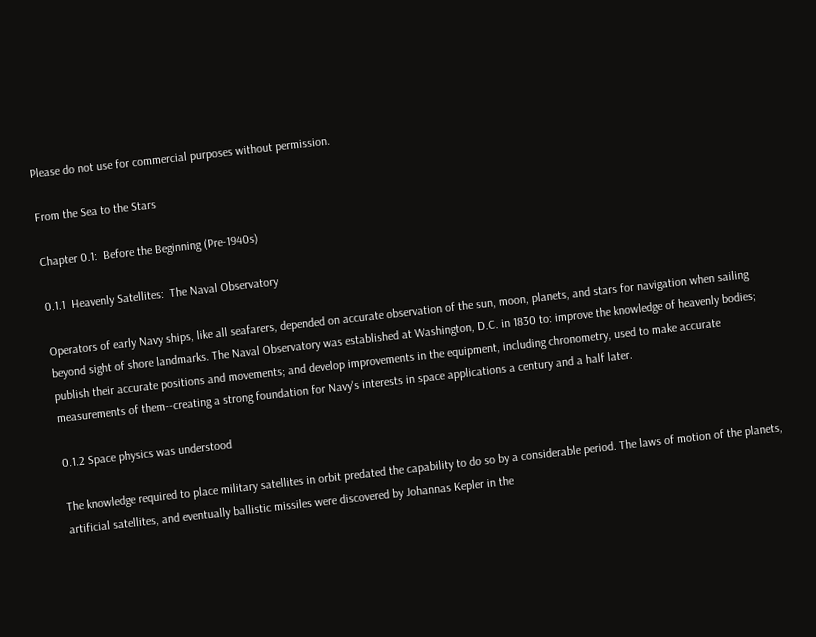Please do not use for commercial purposes without permission.

From the Sea to the Stars

Chapter 0.1:  Before the Beginning (Pre-1940s)

0.1.1  Heavenly Satellites:  The Naval Observatory

Operators of early Navy ships, like all seafarers, depended on accurate observation of the sun, moon, planets, and stars for navigation when sailing beyond sight of shore landmarks. The Naval Observatory was established at Washington, D.C. in 1830 to: improve the knowledge of heavenly bodies; publish their accurate positions and movements; and develop improvements in the equipment, including chronometry, used to make accurate measurements of them--creating a strong foundation for Navy's interests in space applications a century and a half later.

0.1.2 Space physics was understood

The knowledge required to place military satellites in orbit predated the capability to do so by a considerable period. The laws of motion of the planets, artificial satellites, and eventually ballistic missiles were discovered by Johannas Kepler in the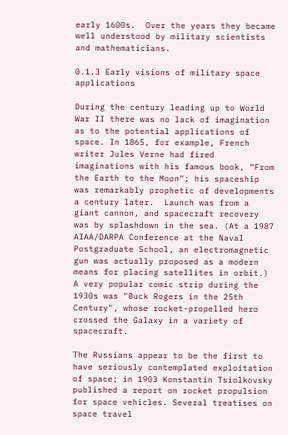early 1600s.  Over the years they became well understood by military scientists and mathematicians.

0.1.3 Early visions of military space applications

During the century leading up to World War II there was no lack of imagination as to the potential applications of space. In 1865, for example, French writer Jules Verne had fired imaginations with his famous book, “From the Earth to the Moon"; his spaceship was remarkably prophetic of developments a century later.  Launch was from a giant cannon, and spacecraft recovery was by splashdown in the sea. (At a 1987 AIAA/DARPA Conference at the Naval Postgraduate School, an electromagnetic gun was actually proposed as a modern means for placing satellites in orbit.)  A very popular comic strip during the 1930s was "Buck Rogers in the 25th Century", whose rocket-propelled hero crossed the Galaxy in a variety of spacecraft.

The Russians appear to be the first to have seriously contemplated exploitation of space; in 1903 Konstantin Tsiolkovsky published a report on rocket propulsion for space vehicles. Several treatises on space travel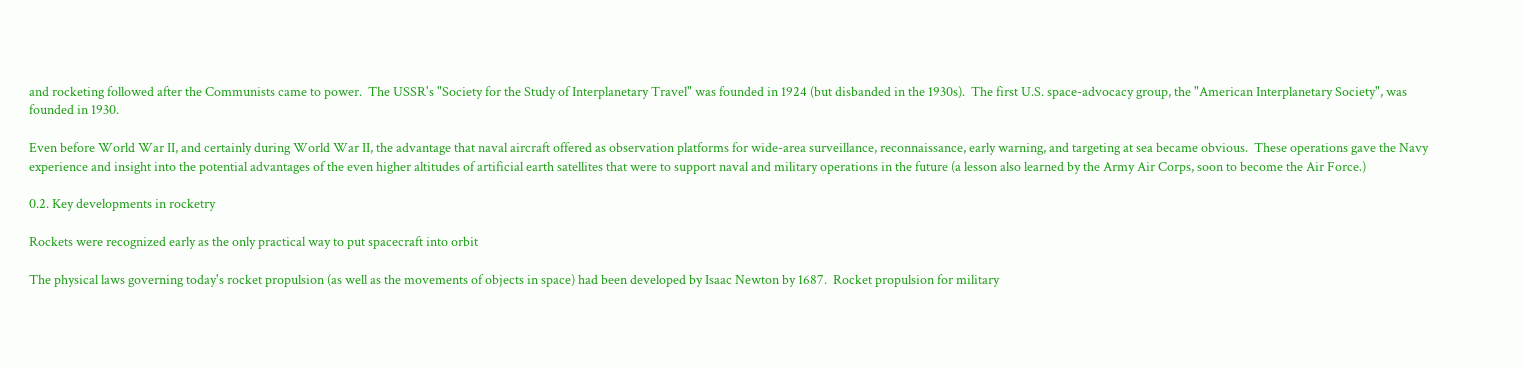and rocketing followed after the Communists came to power.  The USSR's "Society for the Study of Interplanetary Travel" was founded in 1924 (but disbanded in the 1930s).  The first U.S. space-advocacy group, the "American Interplanetary Society", was founded in 1930.

Even before World War II, and certainly during World War II, the advantage that naval aircraft offered as observation platforms for wide-area surveillance, reconnaissance, early warning, and targeting at sea became obvious.  These operations gave the Navy experience and insight into the potential advantages of the even higher altitudes of artificial earth satellites that were to support naval and military operations in the future (a lesson also learned by the Army Air Corps, soon to become the Air Force.)

0.2. Key developments in rocketry

Rockets were recognized early as the only practical way to put spacecraft into orbit

The physical laws governing today's rocket propulsion (as well as the movements of objects in space) had been developed by Isaac Newton by 1687.  Rocket propulsion for military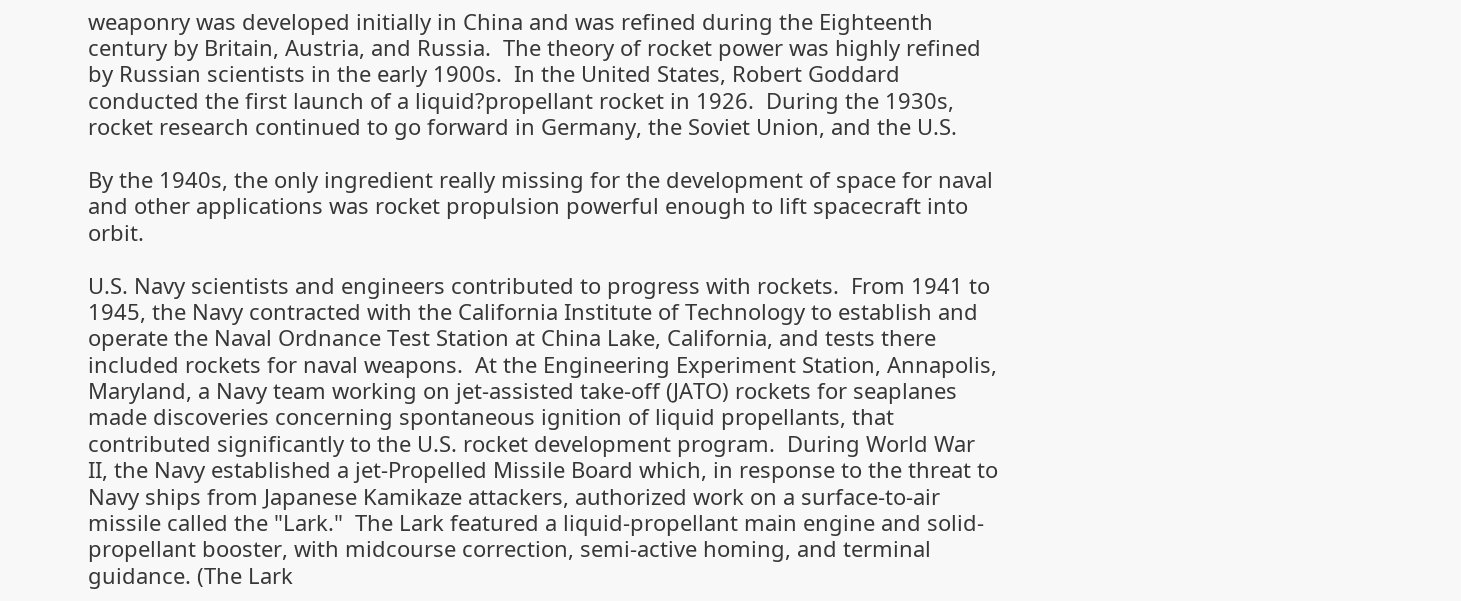weaponry was developed initially in China and was refined during the Eighteenth century by Britain, Austria, and Russia.  The theory of rocket power was highly refined by Russian scientists in the early 1900s.  In the United States, Robert Goddard conducted the first launch of a liquid?propellant rocket in 1926.  During the 1930s, rocket research continued to go forward in Germany, the Soviet Union, and the U.S.

By the 1940s, the only ingredient really missing for the development of space for naval and other applications was rocket propulsion powerful enough to lift spacecraft into orbit.

U.S. Navy scientists and engineers contributed to progress with rockets.  From 1941 to 1945, the Navy contracted with the California Institute of Technology to establish and operate the Naval Ordnance Test Station at China Lake, California, and tests there included rockets for naval weapons.  At the Engineering Experiment Station, Annapolis, Maryland, a Navy team working on jet-assisted take-off (JATO) rockets for seaplanes made discoveries concerning spontaneous ignition of liquid propellants, that contributed significantly to the U.S. rocket development program.  During World War II, the Navy established a jet-Propelled Missile Board which, in response to the threat to Navy ships from Japanese Kamikaze attackers, authorized work on a surface-to-air missile called the "Lark."  The Lark featured a liquid-propellant main engine and solid-propellant booster, with midcourse correction, semi-active homing, and terminal guidance. (The Lark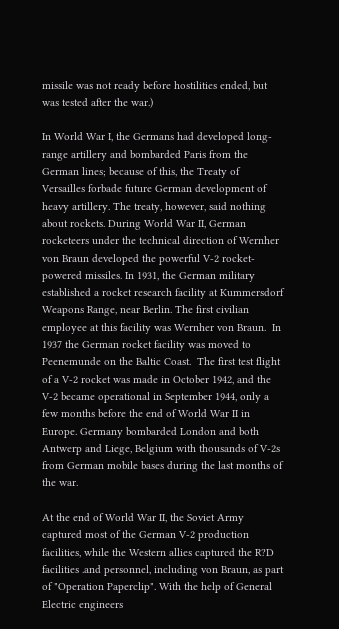missile was not ready before hostilities ended, but was tested after the war.)

In World War I, the Germans had developed long-range artillery and bombarded Paris from the German lines; because of this, the Treaty of Versailles forbade future German development of heavy artillery. The treaty, however, said nothing about rockets. During World War II, German rocketeers under the technical direction of Wernher von Braun developed the powerful V-2 rocket-powered missiles. In 1931, the German military established a rocket research facility at Kummersdorf Weapons Range, near Berlin. The first civilian employee at this facility was Wernher von Braun.  In 1937 the German rocket facility was moved to Peenemunde on the Baltic Coast.  The first test flight of a V-2 rocket was made in October 1942, and the V-2 became operational in September 1944, only a few months before the end of World War II in Europe. Germany bombarded London and both Antwerp and Liege, Belgium with thousands of V-2s from German mobile bases during the last months of the war.

At the end of World War II, the Soviet Army captured most of the German V-2 production facilities, while the Western allies captured the R?D facilities .and personnel, including von Braun, as part of "Operation Paperclip". With the help of General Electric engineers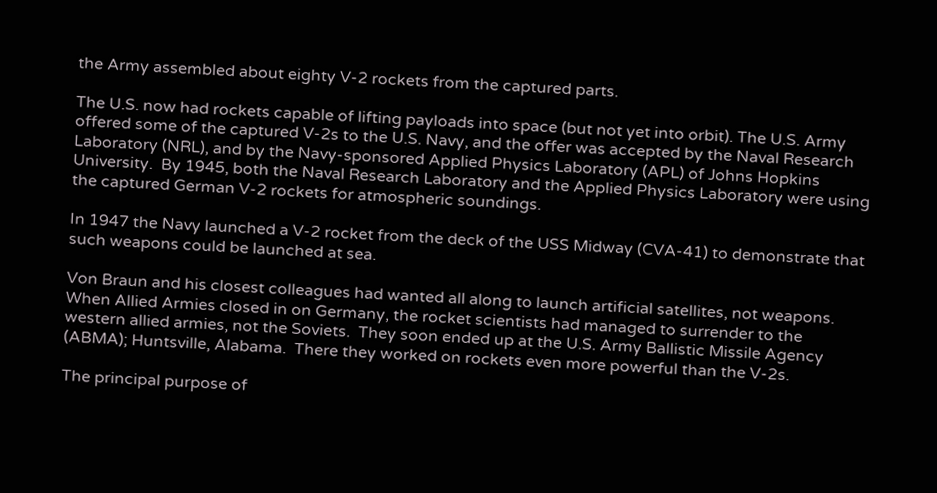the Army assembled about eighty V-2 rockets from the captured parts.

The U.S. now had rockets capable of lifting payloads into space (but not yet into orbit). The U.S. Army offered some of the captured V-2s to the U.S. Navy, and the offer was accepted by the Naval Research Laboratory (NRL), and by the Navy-sponsored Applied Physics Laboratory (APL) of Johns Hopkins University.  By 1945, both the Naval Research Laboratory and the Applied Physics Laboratory were using the captured German V-2 rockets for atmospheric soundings.

In 1947 the Navy launched a V-2 rocket from the deck of the USS Midway (CVA-41) to demonstrate that such weapons could be launched at sea.

Von Braun and his closest colleagues had wanted all along to launch artificial satellites, not weapons.  When Allied Armies closed in on Germany, the rocket scientists had managed to surrender to the western allied armies, not the Soviets.  They soon ended up at the U.S. Army Ballistic Missile Agency (ABMA); Huntsville, Alabama.  There they worked on rockets even more powerful than the V-2s.

The principal purpose of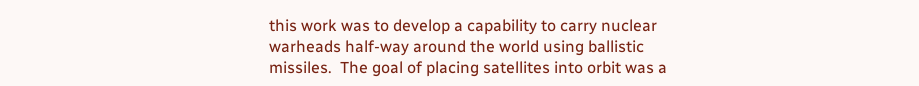this work was to develop a capability to carry nuclear warheads half-way around the world using ballistic missiles.  The goal of placing satellites into orbit was a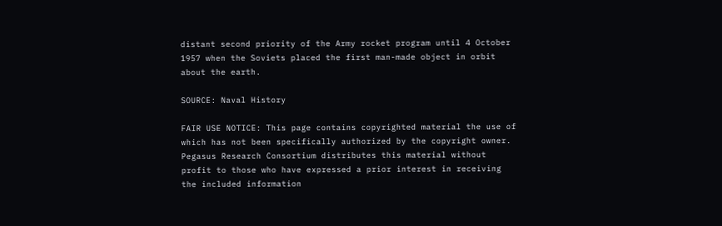distant second priority of the Army rocket program until 4 October 1957 when the Soviets placed the first man-made object in orbit about the earth.

SOURCE: Naval History

FAIR USE NOTICE: This page contains copyrighted material the use of which has not been specifically authorized by the copyright owner. Pegasus Research Consortium distributes this material without profit to those who have expressed a prior interest in receiving the included information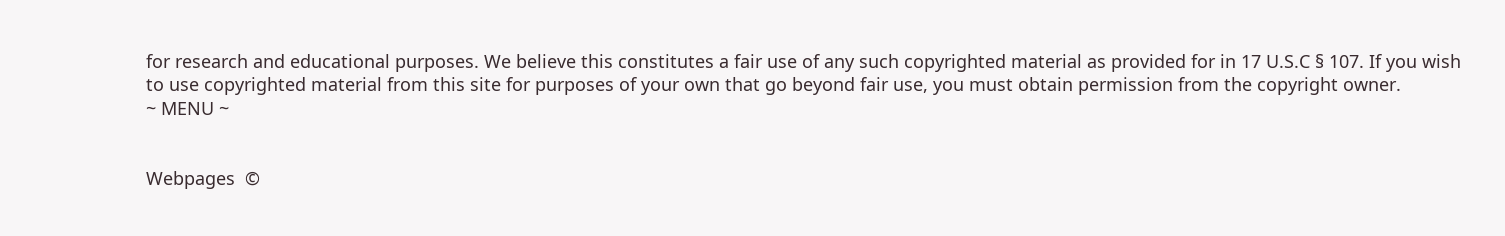for research and educational purposes. We believe this constitutes a fair use of any such copyrighted material as provided for in 17 U.S.C § 107. If you wish to use copyrighted material from this site for purposes of your own that go beyond fair use, you must obtain permission from the copyright owner.
~ MENU ~


Webpages  ©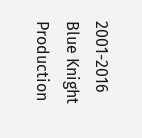2001-2016
Blue Knight Production